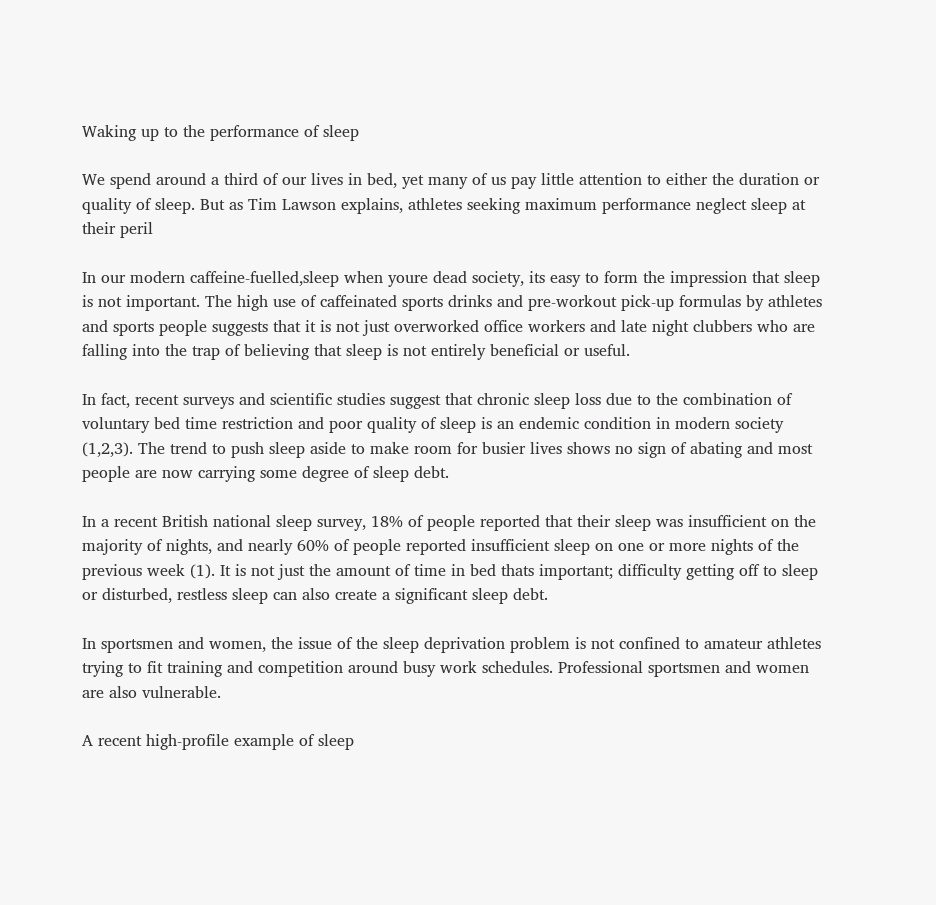Waking up to the performance of sleep

We spend around a third of our lives in bed, yet many of us pay little attention to either the duration or quality of sleep. But as Tim Lawson explains, athletes seeking maximum performance neglect sleep at their peril

In our modern caffeine-fuelled,sleep when youre dead society, its easy to form the impression that sleep is not important. The high use of caffeinated sports drinks and pre-workout pick-up formulas by athletes and sports people suggests that it is not just overworked office workers and late night clubbers who are falling into the trap of believing that sleep is not entirely beneficial or useful.

In fact, recent surveys and scientific studies suggest that chronic sleep loss due to the combination of voluntary bed time restriction and poor quality of sleep is an endemic condition in modern society (1,2,3). The trend to push sleep aside to make room for busier lives shows no sign of abating and most people are now carrying some degree of sleep debt.

In a recent British national sleep survey, 18% of people reported that their sleep was insufficient on the majority of nights, and nearly 60% of people reported insufficient sleep on one or more nights of the previous week (1). It is not just the amount of time in bed thats important; difficulty getting off to sleep or disturbed, restless sleep can also create a significant sleep debt.

In sportsmen and women, the issue of the sleep deprivation problem is not confined to amateur athletes trying to fit training and competition around busy work schedules. Professional sportsmen and women are also vulnerable.

A recent high-profile example of sleep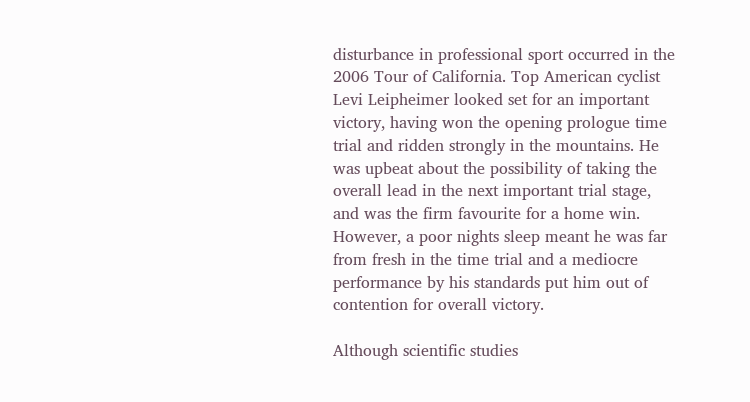disturbance in professional sport occurred in the 2006 Tour of California. Top American cyclist Levi Leipheimer looked set for an important victory, having won the opening prologue time trial and ridden strongly in the mountains. He was upbeat about the possibility of taking the overall lead in the next important trial stage, and was the firm favourite for a home win. However, a poor nights sleep meant he was far from fresh in the time trial and a mediocre performance by his standards put him out of contention for overall victory.

Although scientific studies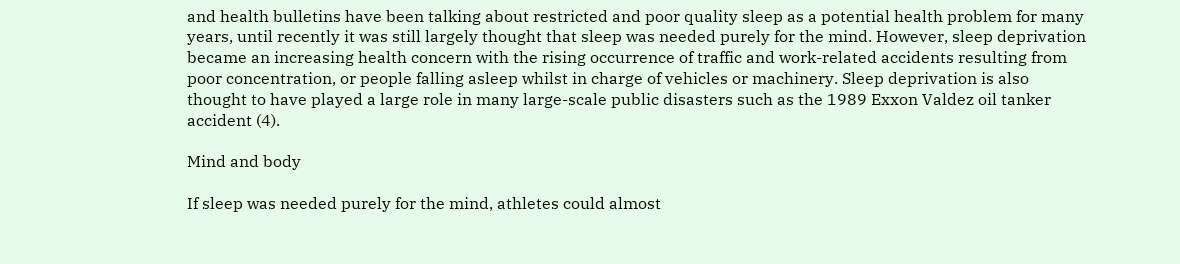and health bulletins have been talking about restricted and poor quality sleep as a potential health problem for many years, until recently it was still largely thought that sleep was needed purely for the mind. However, sleep deprivation became an increasing health concern with the rising occurrence of traffic and work-related accidents resulting from poor concentration, or people falling asleep whilst in charge of vehicles or machinery. Sleep deprivation is also thought to have played a large role in many large-scale public disasters such as the 1989 Exxon Valdez oil tanker accident (4).

Mind and body

If sleep was needed purely for the mind, athletes could almost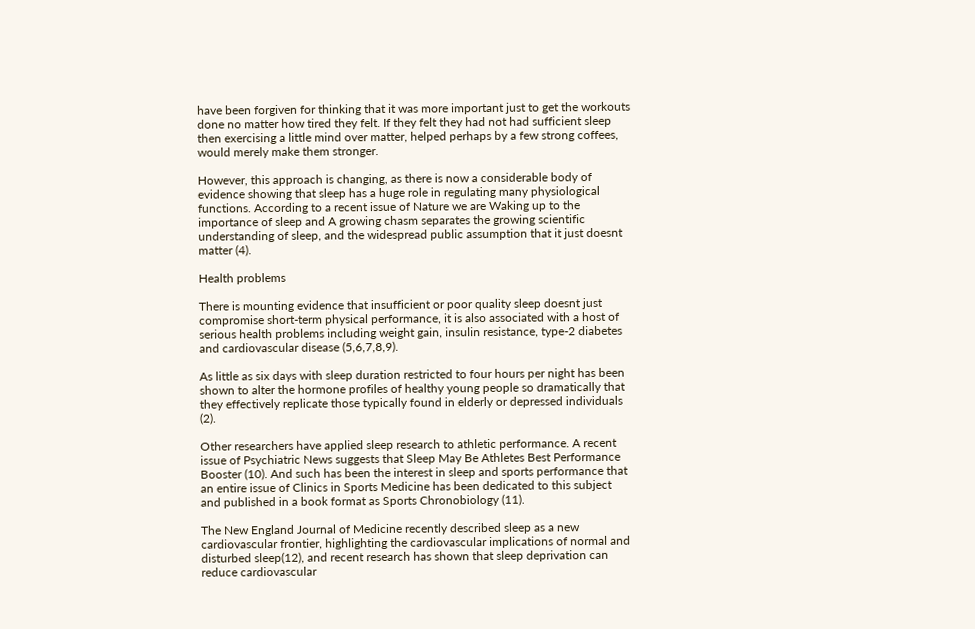have been forgiven for thinking that it was more important just to get the workouts done no matter how tired they felt. If they felt they had not had sufficient sleep then exercising a little mind over matter, helped perhaps by a few strong coffees, would merely make them stronger.

However, this approach is changing, as there is now a considerable body of evidence showing that sleep has a huge role in regulating many physiological functions. According to a recent issue of Nature we are Waking up to the importance of sleep and A growing chasm separates the growing scientific understanding of sleep, and the widespread public assumption that it just doesnt matter (4).

Health problems

There is mounting evidence that insufficient or poor quality sleep doesnt just compromise short-term physical performance, it is also associated with a host of serious health problems including weight gain, insulin resistance, type-2 diabetes and cardiovascular disease (5,6,7,8,9).

As little as six days with sleep duration restricted to four hours per night has been shown to alter the hormone profiles of healthy young people so dramatically that they effectively replicate those typically found in elderly or depressed individuals (2).

Other researchers have applied sleep research to athletic performance. A recent issue of Psychiatric News suggests that Sleep May Be Athletes Best Performance Booster (10). And such has been the interest in sleep and sports performance that an entire issue of Clinics in Sports Medicine has been dedicated to this subject and published in a book format as Sports Chronobiology (11).

The New England Journal of Medicine recently described sleep as a new cardiovascular frontier, highlighting the cardiovascular implications of normal and disturbed sleep(12), and recent research has shown that sleep deprivation can reduce cardiovascular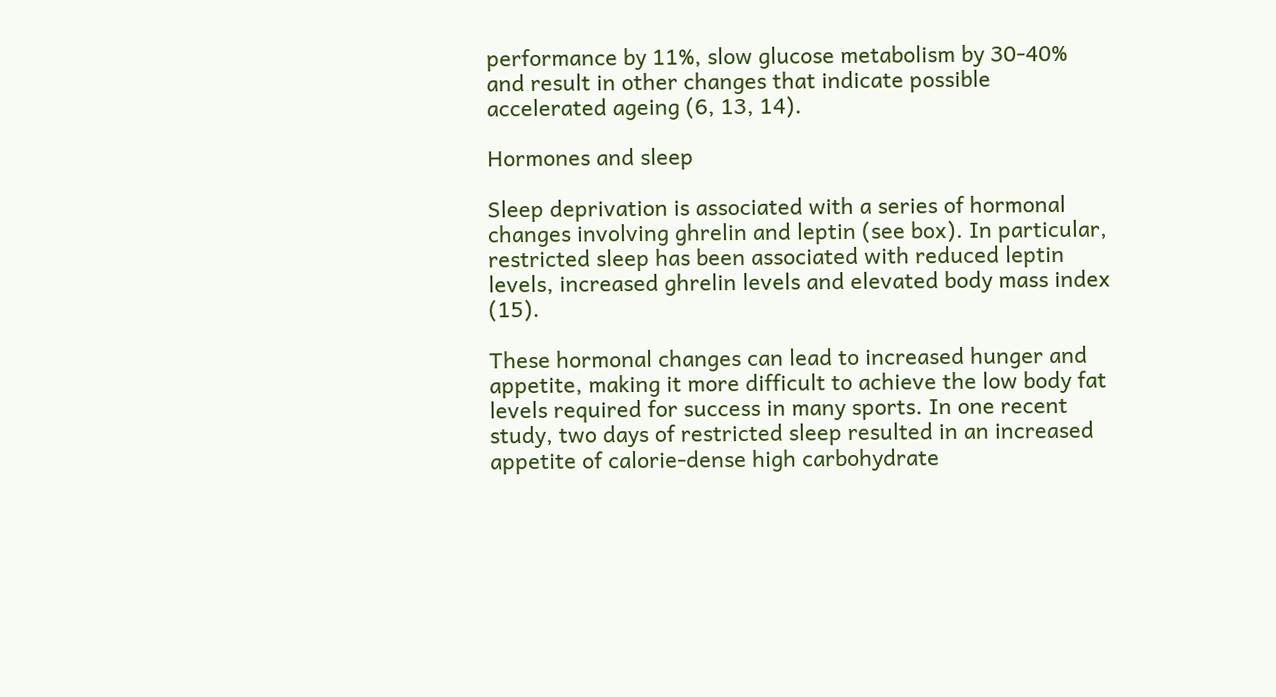performance by 11%, slow glucose metabolism by 30-40% and result in other changes that indicate possible accelerated ageing (6, 13, 14).

Hormones and sleep

Sleep deprivation is associated with a series of hormonal changes involving ghrelin and leptin (see box). In particular, restricted sleep has been associated with reduced leptin levels, increased ghrelin levels and elevated body mass index (15).

These hormonal changes can lead to increased hunger and appetite, making it more difficult to achieve the low body fat levels required for success in many sports. In one recent study, two days of restricted sleep resulted in an increased appetite of calorie-dense high carbohydrate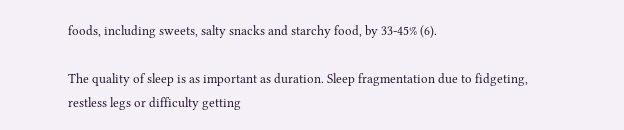foods, including sweets, salty snacks and starchy food, by 33-45% (6).

The quality of sleep is as important as duration. Sleep fragmentation due to fidgeting, restless legs or difficulty getting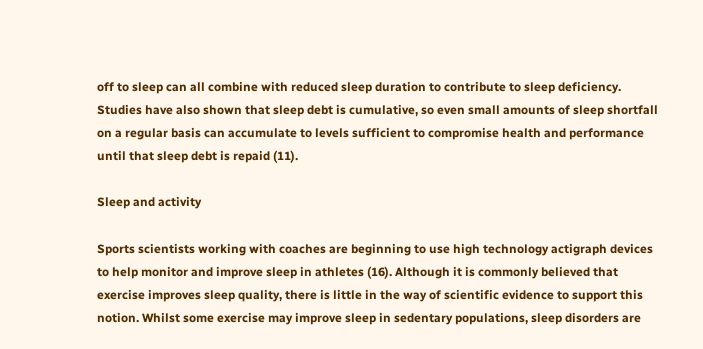off to sleep can all combine with reduced sleep duration to contribute to sleep deficiency. Studies have also shown that sleep debt is cumulative, so even small amounts of sleep shortfall on a regular basis can accumulate to levels sufficient to compromise health and performance until that sleep debt is repaid (11).

Sleep and activity

Sports scientists working with coaches are beginning to use high technology actigraph devices to help monitor and improve sleep in athletes (16). Although it is commonly believed that exercise improves sleep quality, there is little in the way of scientific evidence to support this notion. Whilst some exercise may improve sleep in sedentary populations, sleep disorders are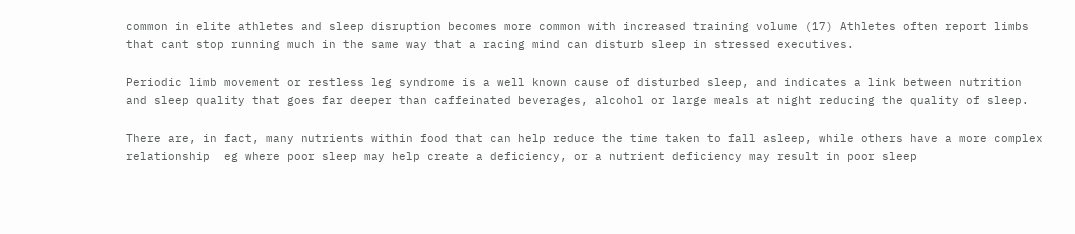common in elite athletes and sleep disruption becomes more common with increased training volume (17) Athletes often report limbs that cant stop running much in the same way that a racing mind can disturb sleep in stressed executives.

Periodic limb movement or restless leg syndrome is a well known cause of disturbed sleep, and indicates a link between nutrition and sleep quality that goes far deeper than caffeinated beverages, alcohol or large meals at night reducing the quality of sleep.

There are, in fact, many nutrients within food that can help reduce the time taken to fall asleep, while others have a more complex relationship  eg where poor sleep may help create a deficiency, or a nutrient deficiency may result in poor sleep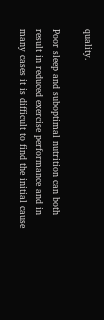quality.

Poor sleep and suboptimal nutrition can both result in reduced exercise performance and in many cases it is difficult to find the initial cause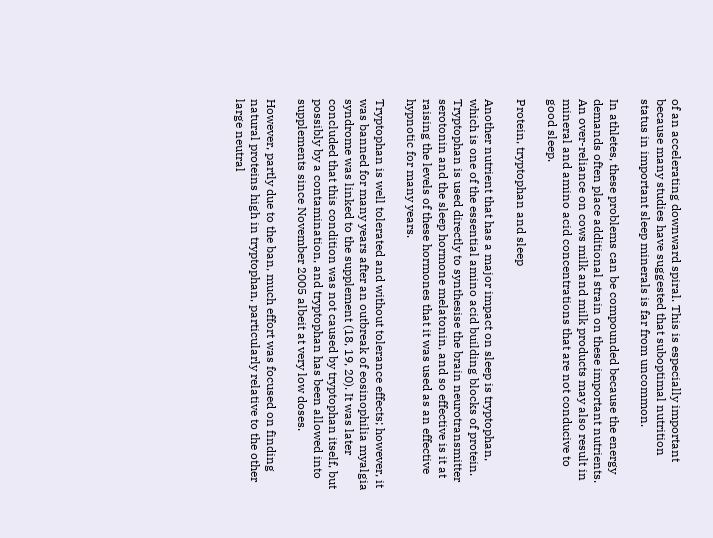of an accelerating downward spiral. This is especially important because many studies have suggested that suboptimal nutrition status in important sleep minerals is far from uncommon.

In athletes, these problems can be compounded because the energy demands often place additional strain on these important nutrients. An over-reliance on cows milk and milk products may also result in mineral and amino acid concentrations that are not conducive to good sleep.

Protein, tryptophan and sleep

Another nutrient that has a major impact on sleep is tryptophan, which is one of the essential amino acid building blocks of protein. Tryptophan is used directly to synthesise the brain neurotransmitter serotonin and the sleep hormone melatonin, and so effective is it at raising the levels of these hormones that it was used as an effective hypnotic for many years.

Tryptophan is well tolerated and without tolerance effects; however, it was banned for many years after an outbreak of eosinophilia myalgia syndrome was linked to the supplement (18, 19, 20). It was later concluded that this condition was not caused by tryptophan itself, but possibly by a contamination, and tryptophan has been allowed into supplements since November 2005 albeit at very low doses.

However, partly due to the ban, much effort was focused on finding natural proteins high in tryptophan, particularly relative to the other large neutral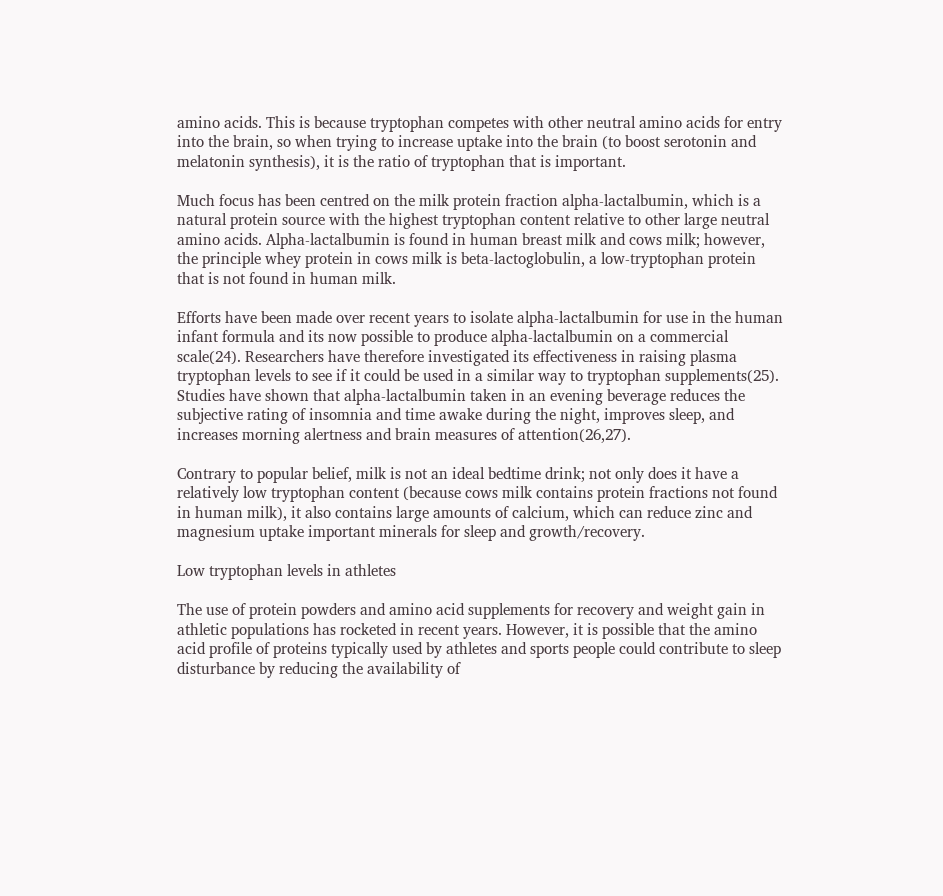amino acids. This is because tryptophan competes with other neutral amino acids for entry into the brain, so when trying to increase uptake into the brain (to boost serotonin and melatonin synthesis), it is the ratio of tryptophan that is important.

Much focus has been centred on the milk protein fraction alpha-lactalbumin, which is a natural protein source with the highest tryptophan content relative to other large neutral amino acids. Alpha-lactalbumin is found in human breast milk and cows milk; however, the principle whey protein in cows milk is beta-lactoglobulin, a low-tryptophan protein that is not found in human milk.

Efforts have been made over recent years to isolate alpha-lactalbumin for use in the human infant formula and its now possible to produce alpha-lactalbumin on a commercial scale(24). Researchers have therefore investigated its effectiveness in raising plasma tryptophan levels to see if it could be used in a similar way to tryptophan supplements(25). Studies have shown that alpha-lactalbumin taken in an evening beverage reduces the subjective rating of insomnia and time awake during the night, improves sleep, and increases morning alertness and brain measures of attention(26,27).

Contrary to popular belief, milk is not an ideal bedtime drink; not only does it have a relatively low tryptophan content (because cows milk contains protein fractions not found in human milk), it also contains large amounts of calcium, which can reduce zinc and magnesium uptake important minerals for sleep and growth/recovery.

Low tryptophan levels in athletes

The use of protein powders and amino acid supplements for recovery and weight gain in athletic populations has rocketed in recent years. However, it is possible that the amino acid profile of proteins typically used by athletes and sports people could contribute to sleep disturbance by reducing the availability of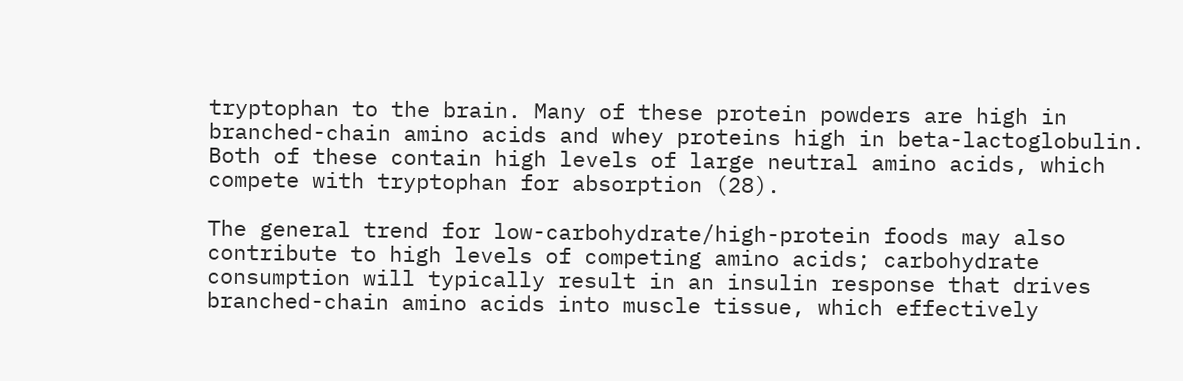tryptophan to the brain. Many of these protein powders are high in branched-chain amino acids and whey proteins high in beta-lactoglobulin. Both of these contain high levels of large neutral amino acids, which compete with tryptophan for absorption (28).

The general trend for low-carbohydrate/high-protein foods may also contribute to high levels of competing amino acids; carbohydrate consumption will typically result in an insulin response that drives branched-chain amino acids into muscle tissue, which effectively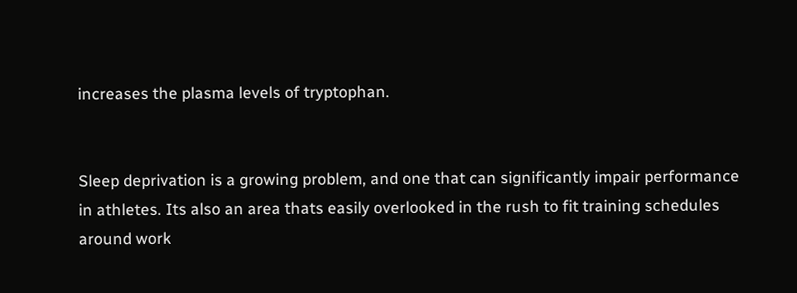increases the plasma levels of tryptophan.


Sleep deprivation is a growing problem, and one that can significantly impair performance in athletes. Its also an area thats easily overlooked in the rush to fit training schedules around work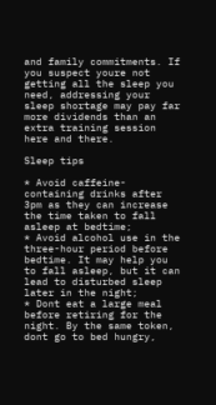and family commitments. If you suspect youre not getting all the sleep you need, addressing your sleep shortage may pay far more dividends than an extra training session here and there.

Sleep tips

* Avoid caffeine-containing drinks after 3pm as they can increase the time taken to fall asleep at bedtime;
* Avoid alcohol use in the three-hour period before bedtime. It may help you to fall asleep, but it can lead to disturbed sleep later in the night;
* Dont eat a large meal before retiring for the night. By the same token, dont go to bed hungry,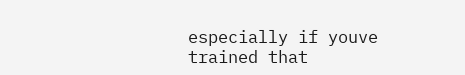especially if youve trained that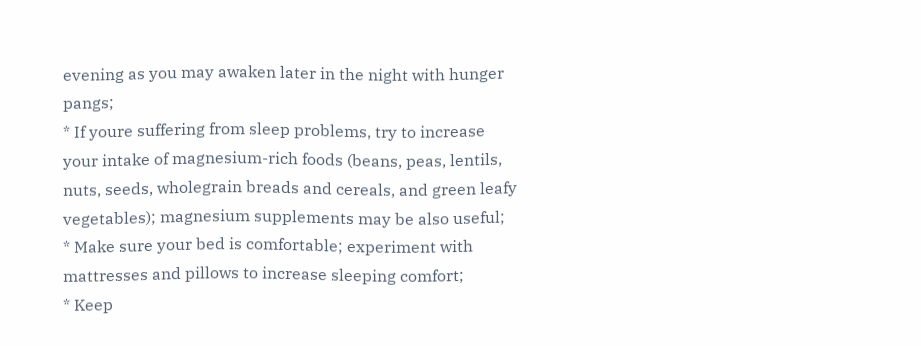evening as you may awaken later in the night with hunger pangs;
* If youre suffering from sleep problems, try to increase your intake of magnesium-rich foods (beans, peas, lentils, nuts, seeds, wholegrain breads and cereals, and green leafy vegetables); magnesium supplements may be also useful;
* Make sure your bed is comfortable; experiment with mattresses and pillows to increase sleeping comfort;
* Keep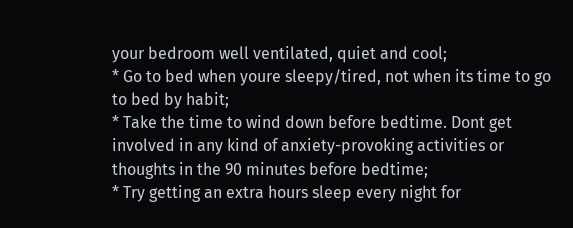your bedroom well ventilated, quiet and cool;
* Go to bed when youre sleepy/tired, not when its time to go to bed by habit;
* Take the time to wind down before bedtime. Dont get involved in any kind of anxiety-provoking activities or thoughts in the 90 minutes before bedtime;
* Try getting an extra hours sleep every night for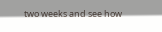two weeks and see how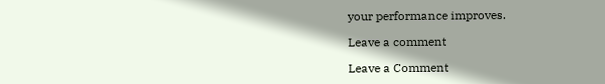your performance improves.

Leave a comment

Leave a Comment